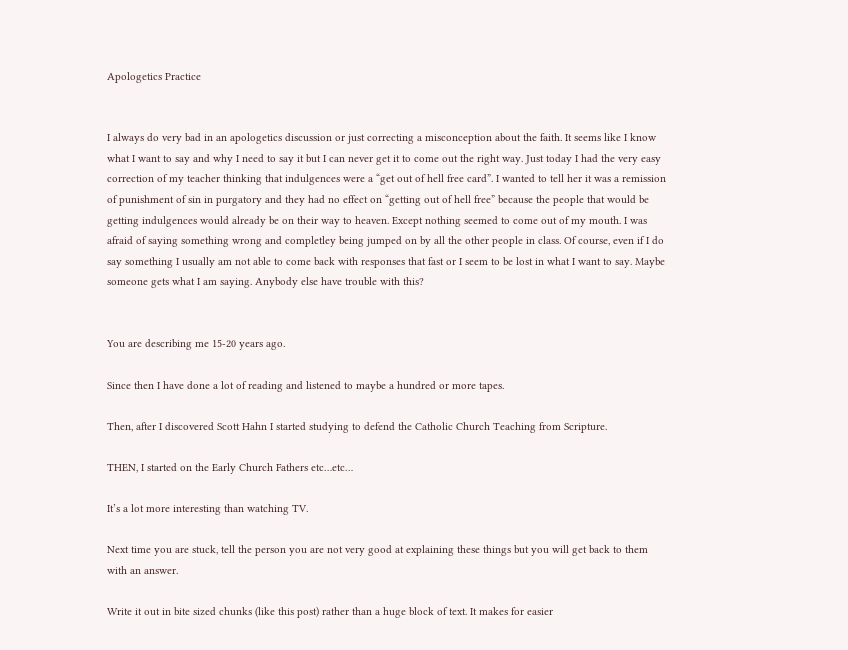Apologetics Practice


I always do very bad in an apologetics discussion or just correcting a misconception about the faith. It seems like I know what I want to say and why I need to say it but I can never get it to come out the right way. Just today I had the very easy correction of my teacher thinking that indulgences were a “get out of hell free card”. I wanted to tell her it was a remission of punishment of sin in purgatory and they had no effect on “getting out of hell free” because the people that would be getting indulgences would already be on their way to heaven. Except nothing seemed to come out of my mouth. I was afraid of saying something wrong and completley being jumped on by all the other people in class. Of course, even if I do say something I usually am not able to come back with responses that fast or I seem to be lost in what I want to say. Maybe someone gets what I am saying. Anybody else have trouble with this?


You are describing me 15-20 years ago.

Since then I have done a lot of reading and listened to maybe a hundred or more tapes.

Then, after I discovered Scott Hahn I started studying to defend the Catholic Church Teaching from Scripture.

THEN, I started on the Early Church Fathers etc…etc…

It’s a lot more interesting than watching TV.

Next time you are stuck, tell the person you are not very good at explaining these things but you will get back to them with an answer.

Write it out in bite sized chunks (like this post) rather than a huge block of text. It makes for easier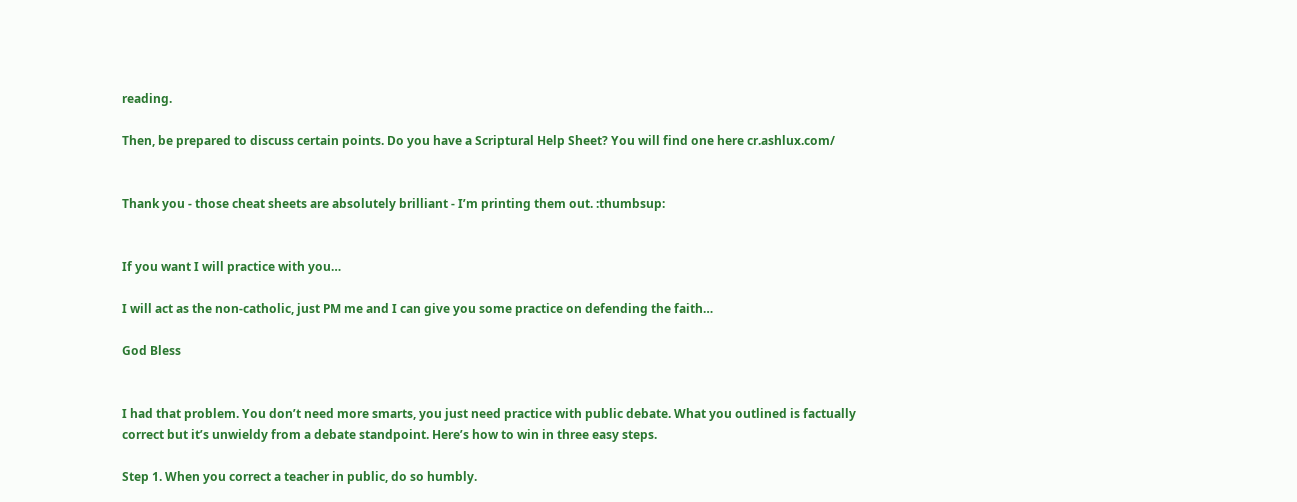reading.

Then, be prepared to discuss certain points. Do you have a Scriptural Help Sheet? You will find one here cr.ashlux.com/


Thank you - those cheat sheets are absolutely brilliant - I’m printing them out. :thumbsup:


If you want I will practice with you…

I will act as the non-catholic, just PM me and I can give you some practice on defending the faith…

God Bless


I had that problem. You don’t need more smarts, you just need practice with public debate. What you outlined is factually correct but it’s unwieldy from a debate standpoint. Here’s how to win in three easy steps.

Step 1. When you correct a teacher in public, do so humbly.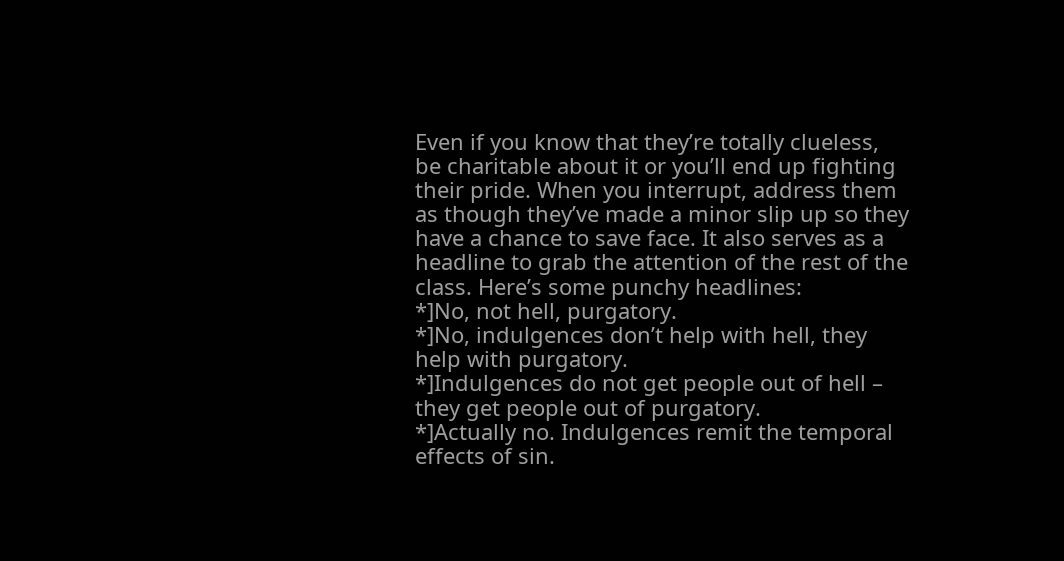Even if you know that they’re totally clueless, be charitable about it or you’ll end up fighting their pride. When you interrupt, address them as though they’ve made a minor slip up so they have a chance to save face. It also serves as a headline to grab the attention of the rest of the class. Here’s some punchy headlines:
*]No, not hell, purgatory.
*]No, indulgences don’t help with hell, they help with purgatory.
*]Indulgences do not get people out of hell – they get people out of purgatory.
*]Actually no. Indulgences remit the temporal effects of sin.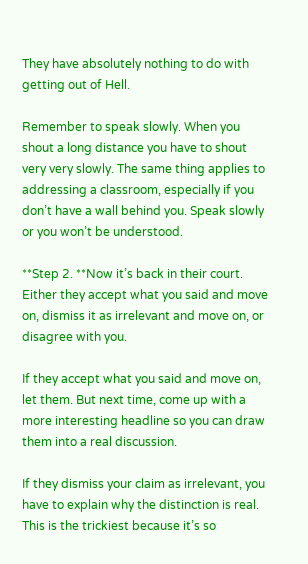They have absolutely nothing to do with getting out of Hell.

Remember to speak slowly. When you shout a long distance you have to shout very very slowly. The same thing applies to addressing a classroom, especially if you don’t have a wall behind you. Speak slowly or you won’t be understood.

**Step 2. **Now it’s back in their court. Either they accept what you said and move on, dismiss it as irrelevant and move on, or disagree with you.

If they accept what you said and move on, let them. But next time, come up with a more interesting headline so you can draw them into a real discussion.

If they dismiss your claim as irrelevant, you have to explain why the distinction is real. This is the trickiest because it’s so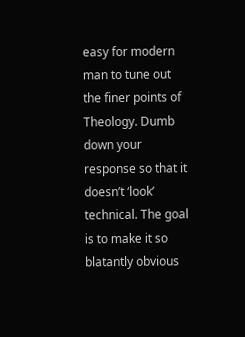easy for modern man to tune out the finer points of Theology. Dumb down your response so that it doesn’t ‘look’ technical. The goal is to make it so blatantly obvious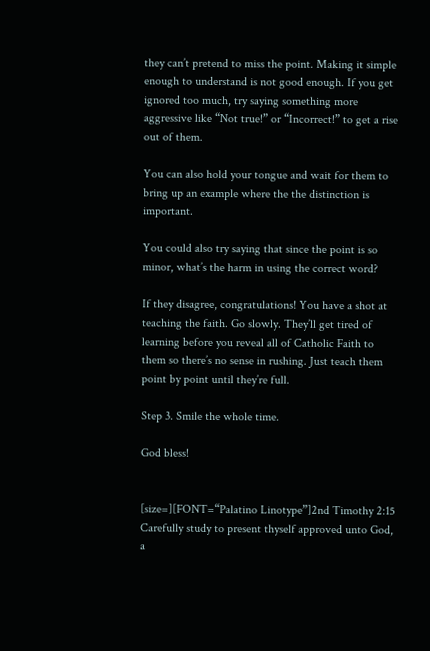they can’t pretend to miss the point. Making it simple enough to understand is not good enough. If you get ignored too much, try saying something more aggressive like “Not true!” or “Incorrect!” to get a rise out of them.

You can also hold your tongue and wait for them to bring up an example where the the distinction is important.

You could also try saying that since the point is so minor, what’s the harm in using the correct word?

If they disagree, congratulations! You have a shot at teaching the faith. Go slowly. They’ll get tired of learning before you reveal all of Catholic Faith to them so there’s no sense in rushing. Just teach them point by point until they’re full.

Step 3. Smile the whole time.

God bless!


[size=][FONT=“Palatino Linotype”]2nd Timothy 2:15 Carefully study to present thyself approved unto God, a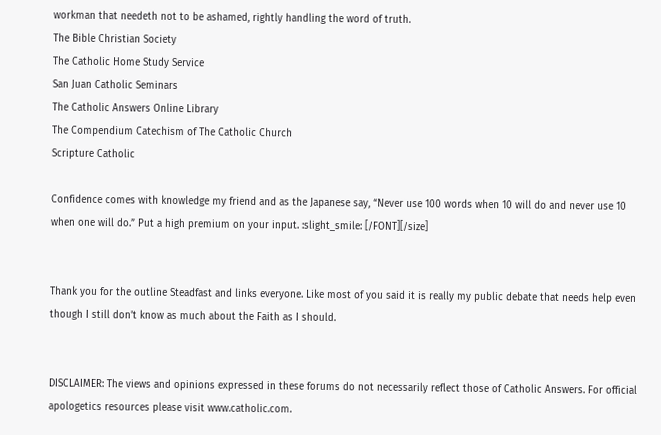workman that needeth not to be ashamed, rightly handling the word of truth.
The Bible Christian Society
The Catholic Home Study Service
San Juan Catholic Seminars
The Catholic Answers Online Library
The Compendium Catechism of The Catholic Church
Scripture Catholic

Confidence comes with knowledge my friend and as the Japanese say, “Never use 100 words when 10 will do and never use 10 when one will do.” Put a high premium on your input. :slight_smile: [/FONT][/size]


Thank you for the outline Steadfast and links everyone. Like most of you said it is really my public debate that needs help even though I still don’t know as much about the Faith as I should.


DISCLAIMER: The views and opinions expressed in these forums do not necessarily reflect those of Catholic Answers. For official apologetics resources please visit www.catholic.com.